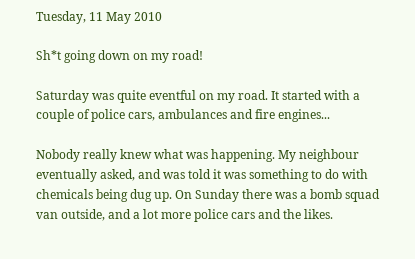Tuesday, 11 May 2010

Sh*t going down on my road!

Saturday was quite eventful on my road. It started with a couple of police cars, ambulances and fire engines...

Nobody really knew what was happening. My neighbour eventually asked, and was told it was something to do with chemicals being dug up. On Sunday there was a bomb squad van outside, and a lot more police cars and the likes.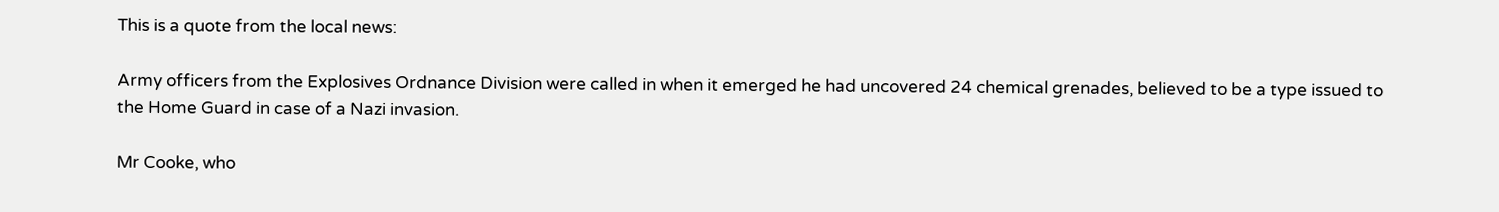This is a quote from the local news:

Army officers from the Explosives Ordnance Division were called in when it emerged he had uncovered 24 chemical grenades, believed to be a type issued to the Home Guard in case of a Nazi invasion.

Mr Cooke, who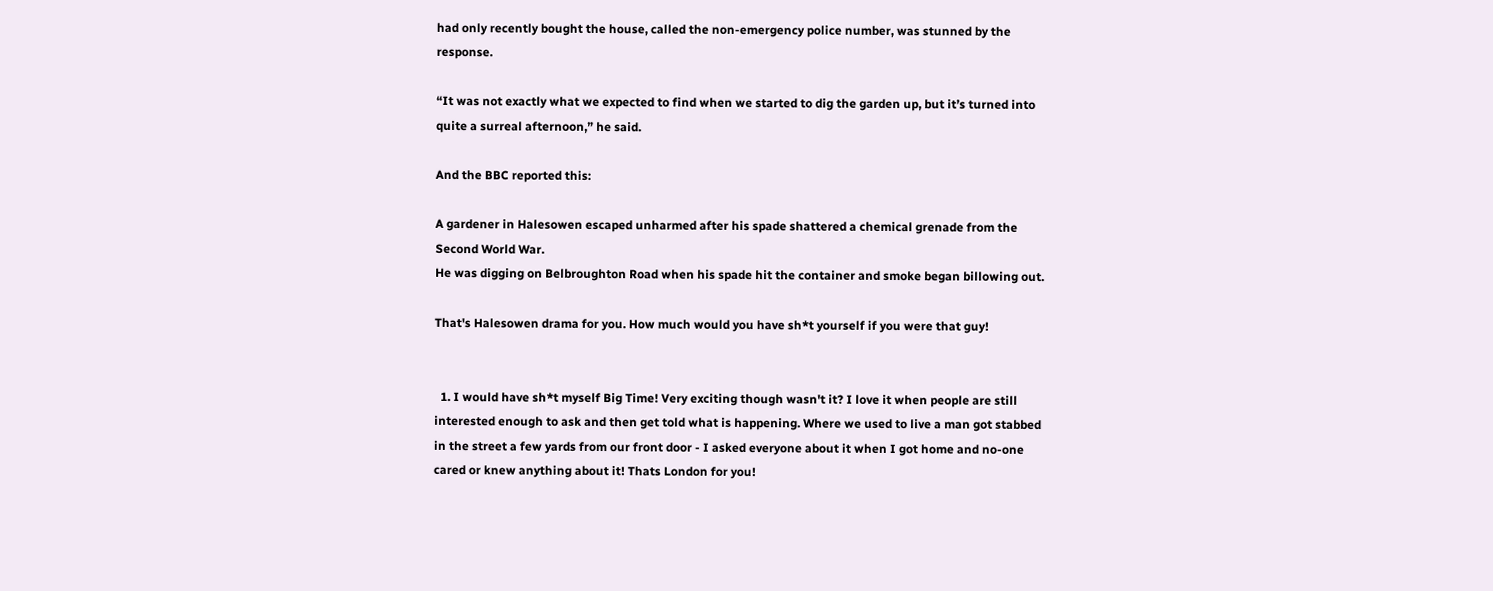had only recently bought the house, called the non-emergency police number, was stunned by the response.

“It was not exactly what we expected to find when we started to dig the garden up, but it’s turned into quite a surreal afternoon,” he said.

And the BBC reported this:

A gardener in Halesowen escaped unharmed after his spade shattered a chemical grenade from the Second World War.
He was digging on Belbroughton Road when his spade hit the container and smoke began billowing out.

That's Halesowen drama for you. How much would you have sh*t yourself if you were that guy!


  1. I would have sh*t myself Big Time! Very exciting though wasn't it? I love it when people are still interested enough to ask and then get told what is happening. Where we used to live a man got stabbed in the street a few yards from our front door - I asked everyone about it when I got home and no-one cared or knew anything about it! Thats London for you!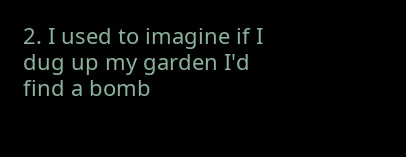2. I used to imagine if I dug up my garden I'd find a bomb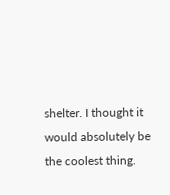shelter. I thought it would absolutely be the coolest thing.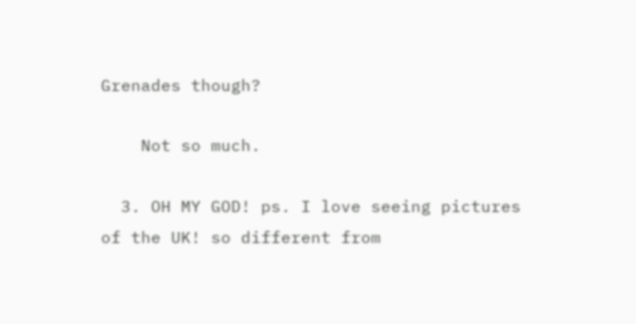Grenades though?

    Not so much.

  3. OH MY GOD! ps. I love seeing pictures of the UK! so different from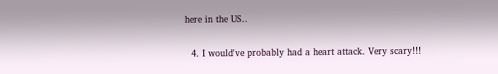here in the US..

  4. I would've probably had a heart attack. Very scary!!!